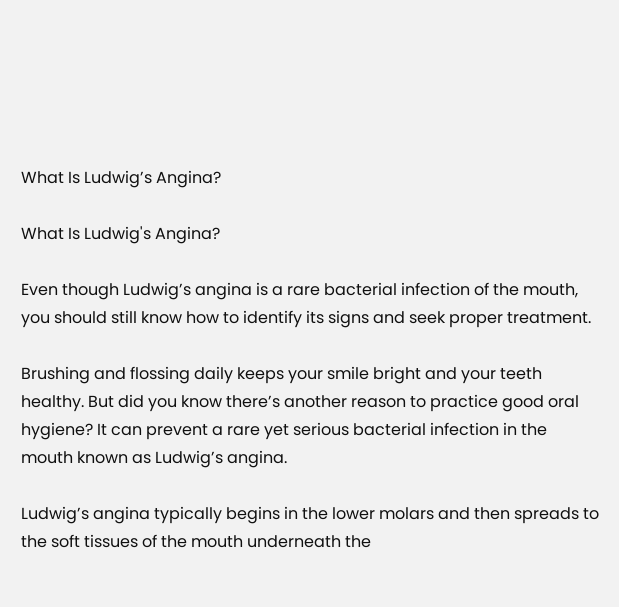What Is Ludwig’s Angina?

What Is Ludwig's Angina?

Even though Ludwig’s angina is a rare bacterial infection of the mouth, you should still know how to identify its signs and seek proper treatment.

Brushing and flossing daily keeps your smile bright and your teeth healthy. But did you know there’s another reason to practice good oral hygiene? It can prevent a rare yet serious bacterial infection in the mouth known as Ludwig’s angina.

Ludwig’s angina typically begins in the lower molars and then spreads to the soft tissues of the mouth underneath the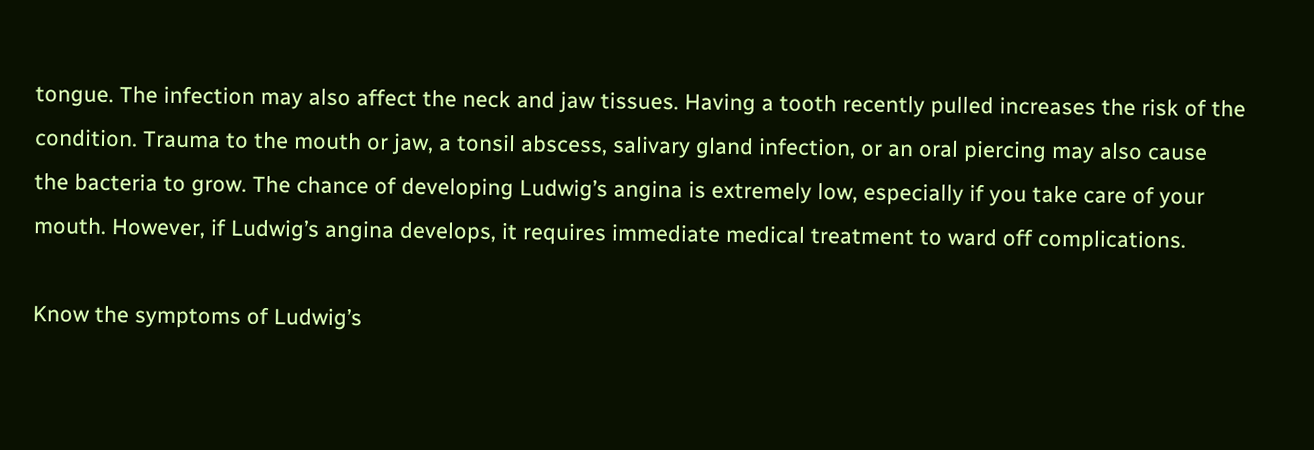tongue. The infection may also affect the neck and jaw tissues. Having a tooth recently pulled increases the risk of the condition. Trauma to the mouth or jaw, a tonsil abscess, salivary gland infection, or an oral piercing may also cause the bacteria to grow. The chance of developing Ludwig’s angina is extremely low, especially if you take care of your mouth. However, if Ludwig’s angina develops, it requires immediate medical treatment to ward off complications.

Know the symptoms of Ludwig’s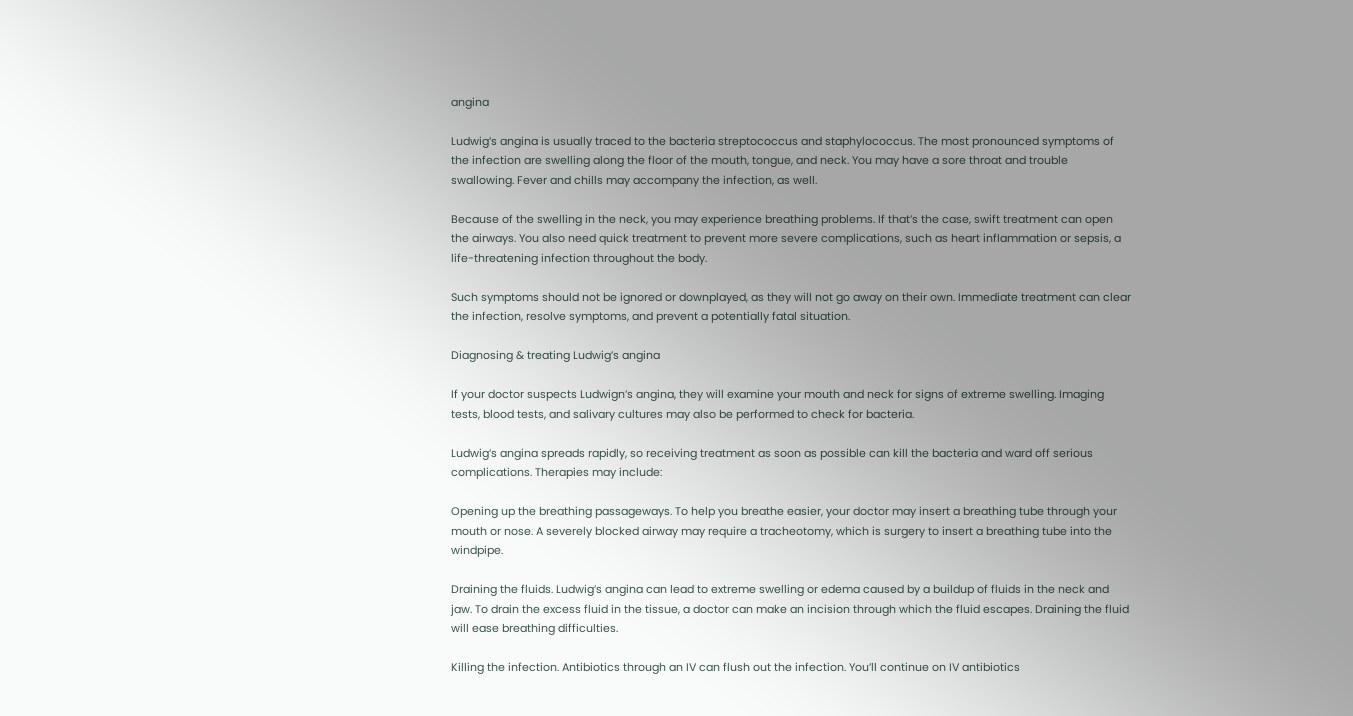angina

Ludwig’s angina is usually traced to the bacteria streptococcus and staphylococcus. The most pronounced symptoms of the infection are swelling along the floor of the mouth, tongue, and neck. You may have a sore throat and trouble swallowing. Fever and chills may accompany the infection, as well.

Because of the swelling in the neck, you may experience breathing problems. If that’s the case, swift treatment can open the airways. You also need quick treatment to prevent more severe complications, such as heart inflammation or sepsis, a life-threatening infection throughout the body.

Such symptoms should not be ignored or downplayed, as they will not go away on their own. Immediate treatment can clear the infection, resolve symptoms, and prevent a potentially fatal situation.

Diagnosing & treating Ludwig’s angina

If your doctor suspects Ludwign’s angina, they will examine your mouth and neck for signs of extreme swelling. Imaging tests, blood tests, and salivary cultures may also be performed to check for bacteria.

Ludwig’s angina spreads rapidly, so receiving treatment as soon as possible can kill the bacteria and ward off serious complications. Therapies may include:

Opening up the breathing passageways. To help you breathe easier, your doctor may insert a breathing tube through your mouth or nose. A severely blocked airway may require a tracheotomy, which is surgery to insert a breathing tube into the windpipe.

Draining the fluids. Ludwig’s angina can lead to extreme swelling or edema caused by a buildup of fluids in the neck and jaw. To drain the excess fluid in the tissue, a doctor can make an incision through which the fluid escapes. Draining the fluid will ease breathing difficulties.

Killing the infection. Antibiotics through an IV can flush out the infection. You’ll continue on IV antibiotics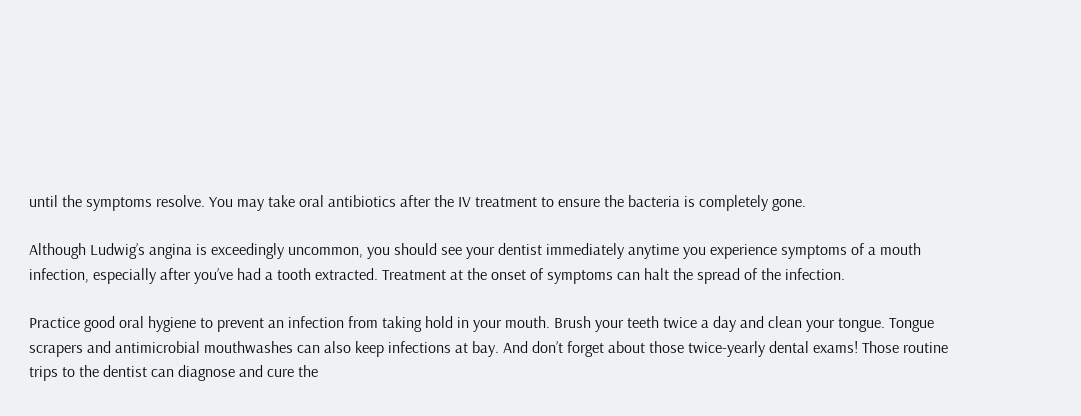until the symptoms resolve. You may take oral antibiotics after the IV treatment to ensure the bacteria is completely gone.

Although Ludwig’s angina is exceedingly uncommon, you should see your dentist immediately anytime you experience symptoms of a mouth infection, especially after you’ve had a tooth extracted. Treatment at the onset of symptoms can halt the spread of the infection.

Practice good oral hygiene to prevent an infection from taking hold in your mouth. Brush your teeth twice a day and clean your tongue. Tongue scrapers and antimicrobial mouthwashes can also keep infections at bay. And don’t forget about those twice-yearly dental exams! Those routine trips to the dentist can diagnose and cure the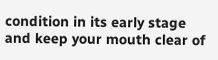condition in its early stage and keep your mouth clear of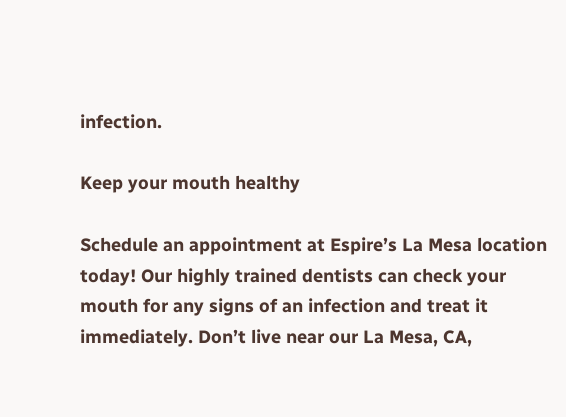infection.

Keep your mouth healthy

Schedule an appointment at Espire’s La Mesa location today! Our highly trained dentists can check your mouth for any signs of an infection and treat it immediately. Don’t live near our La Mesa, CA,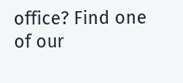office? Find one of our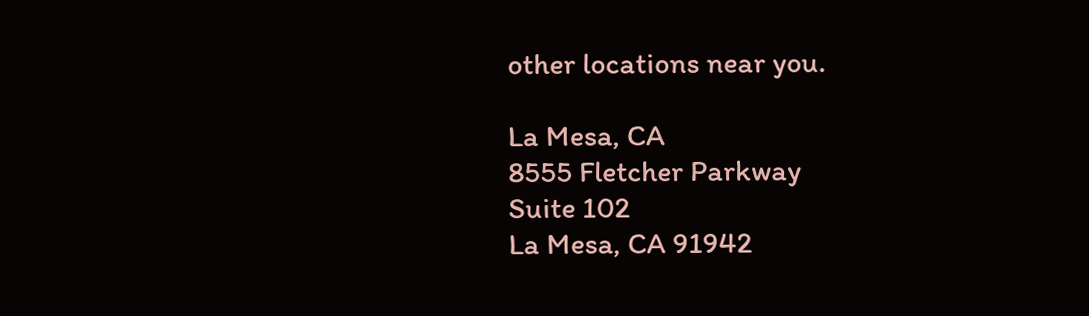other locations near you.

La Mesa, CA
8555 Fletcher Parkway
Suite 102
La Mesa, CA 91942